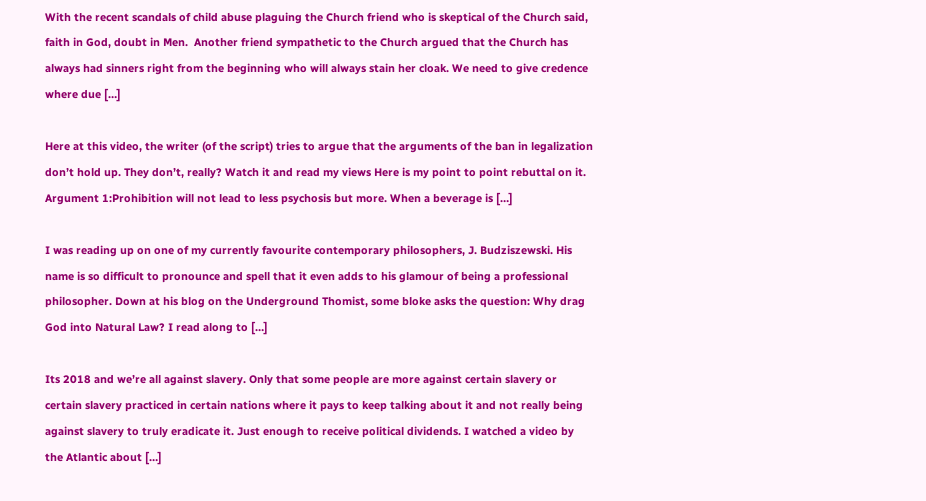With the recent scandals of child abuse plaguing the Church friend who is skeptical of the Church said, faith in God, doubt in Men.  Another friend sympathetic to the Church argued that the Church has always had sinners right from the beginning who will always stain her cloak. We need to give credence where due […]

Here at this video, the writer (of the script) tries to argue that the arguments of the ban in legalization don’t hold up. They don’t, really? Watch it and read my views Here is my point to point rebuttal on it. Argument 1:Prohibition will not lead to less psychosis but more. When a beverage is […]

I was reading up on one of my currently favourite contemporary philosophers, J. Budziszewski. His name is so difficult to pronounce and spell that it even adds to his glamour of being a professional philosopher. Down at his blog on the Underground Thomist, some bloke asks the question: Why drag God into Natural Law? I read along to […]

Its 2018 and we’re all against slavery. Only that some people are more against certain slavery or certain slavery practiced in certain nations where it pays to keep talking about it and not really being against slavery to truly eradicate it. Just enough to receive political dividends. I watched a video by the Atlantic about […]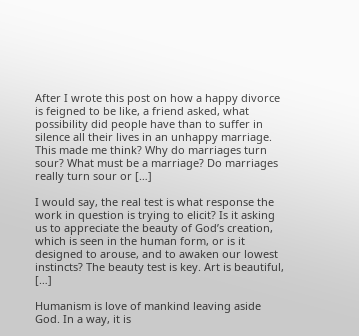After I wrote this post on how a happy divorce is feigned to be like, a friend asked, what possibility did people have than to suffer in silence all their lives in an unhappy marriage. This made me think? Why do marriages turn sour? What must be a marriage? Do marriages really turn sour or […]

I would say, the real test is what response the work in question is trying to elicit? Is it asking us to appreciate the beauty of God’s creation, which is seen in the human form, or is it designed to arouse, and to awaken our lowest instincts? The beauty test is key. Art is beautiful, […]

Humanism is love of mankind leaving aside God. In a way, it is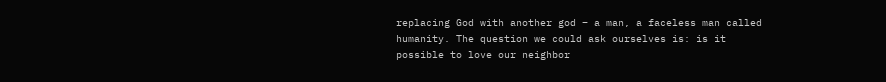replacing God with another god – a man, a faceless man called humanity. The question we could ask ourselves is: is it possible to love our neighbor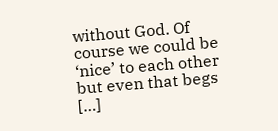without God. Of course we could be ‘nice’ to each other but even that begs […]